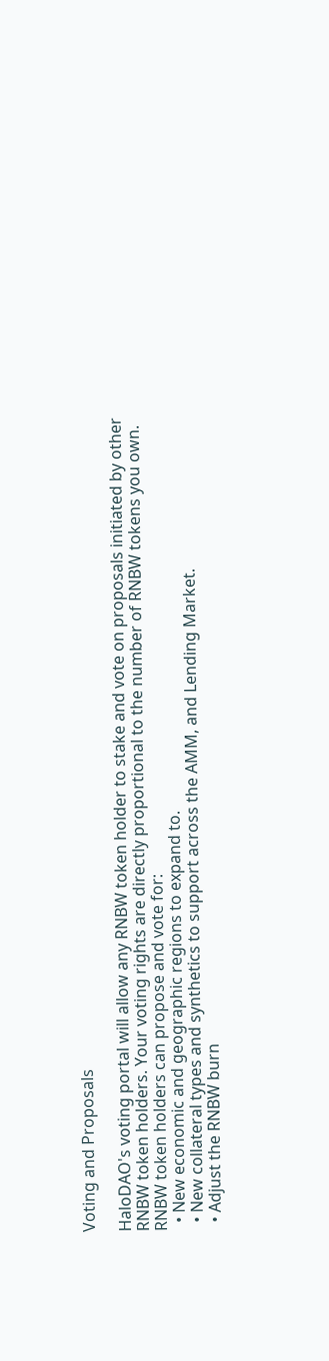Voting and Proposals

HaloDAO's voting portal will allow any RNBW token holder to stake and vote on proposals initiated by other RNBW token holders. Your voting rights are directly proportional to the number of RNBW tokens you own.
RNBW token holders can propose and vote for:
  • New economic and geographic regions to expand to.
  • New collateral types and synthetics to support across the AMM, and Lending Market.
  • Adjust the RNBW burn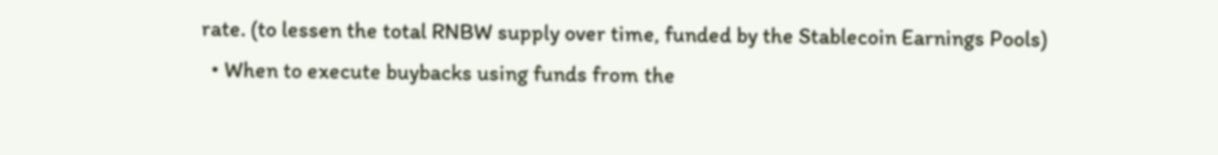rate. (to lessen the total RNBW supply over time, funded by the Stablecoin Earnings Pools)
  • When to execute buybacks using funds from the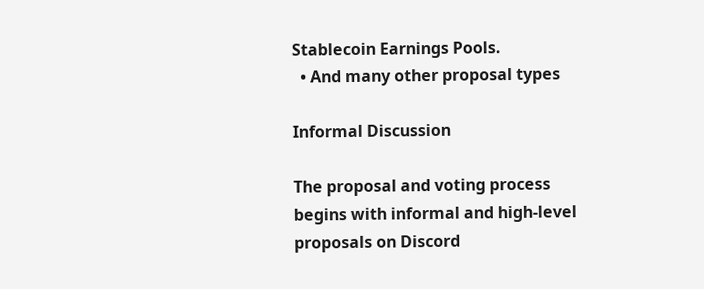Stablecoin Earnings Pools.
  • And many other proposal types

Informal Discussion

The proposal and voting process begins with informal and high-level proposals on Discord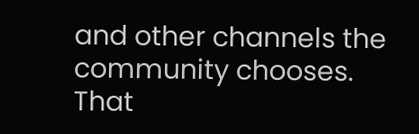and other channels the community chooses. That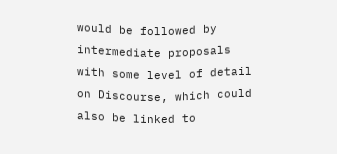would be followed by intermediate proposals with some level of detail on Discourse, which could also be linked to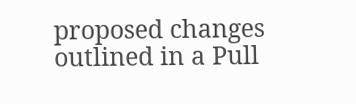proposed changes outlined in a Pull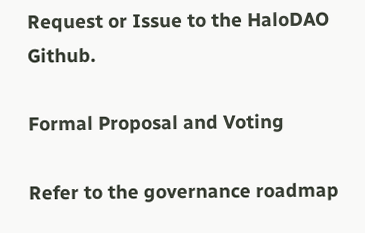Request or Issue to the HaloDAO Github.

Formal Proposal and Voting

Refer to the governance roadmap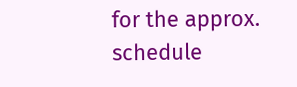for the approx. schedule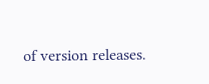of version releases.